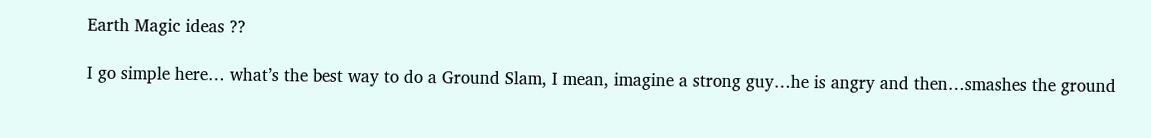Earth Magic ideas ??

I go simple here… what’s the best way to do a Ground Slam, I mean, imagine a strong guy…he is angry and then…smashes the ground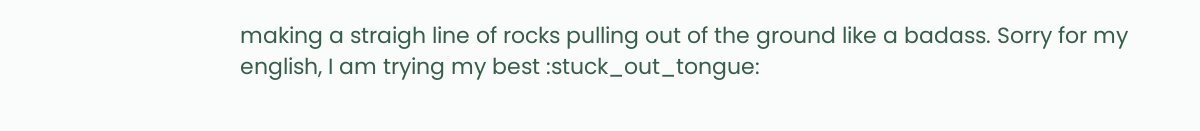making a straigh line of rocks pulling out of the ground like a badass. Sorry for my english, I am trying my best :stuck_out_tongue: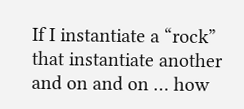If I instantiate a “rock” that instantiate another and on and on … how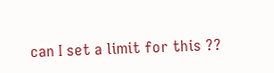can I set a limit for this ??